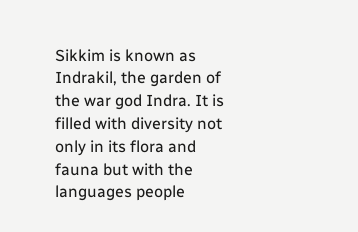Sikkim is known as Indrakil, the garden of the war god Indra. It is filled with diversity not only in its flora and fauna but with the languages people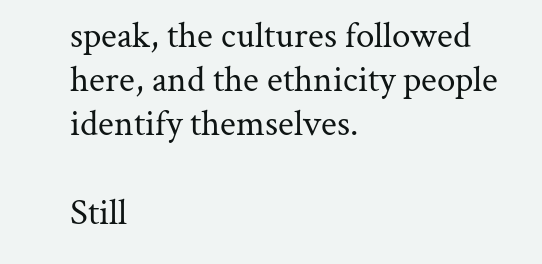speak, the cultures followed here, and the ethnicity people identify themselves.

Still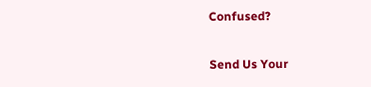Confused?

Send Us Your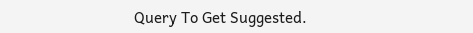Query To Get Suggested.